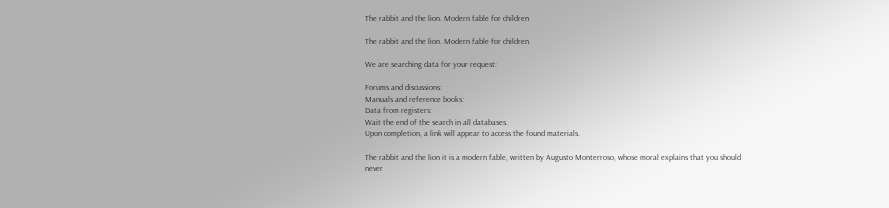The rabbit and the lion. Modern fable for children

The rabbit and the lion. Modern fable for children

We are searching data for your request:

Forums and discussions:
Manuals and reference books:
Data from registers:
Wait the end of the search in all databases.
Upon completion, a link will appear to access the found materials.

The rabbit and the lion it is a modern fable, written by Augusto Monterroso, whose moral explains that you should never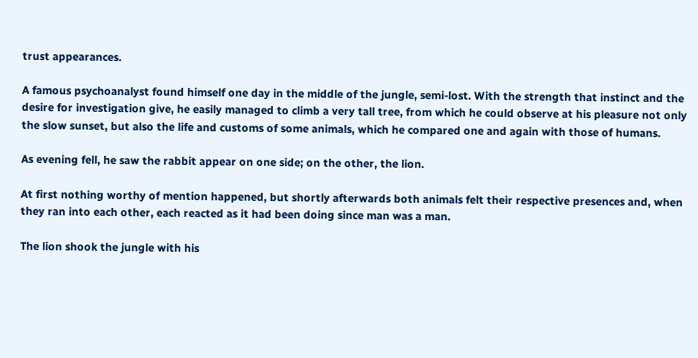trust appearances.

A famous psychoanalyst found himself one day in the middle of the jungle, semi-lost. With the strength that instinct and the desire for investigation give, he easily managed to climb a very tall tree, from which he could observe at his pleasure not only the slow sunset, but also the life and customs of some animals, which he compared one and again with those of humans.

As evening fell, he saw the rabbit appear on one side; on the other, the lion.

At first nothing worthy of mention happened, but shortly afterwards both animals felt their respective presences and, when they ran into each other, each reacted as it had been doing since man was a man.

The lion shook the jungle with his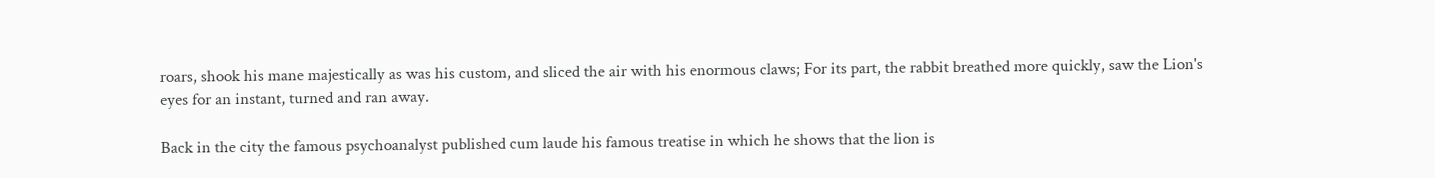roars, shook his mane majestically as was his custom, and sliced the air with his enormous claws; For its part, the rabbit breathed more quickly, saw the Lion's eyes for an instant, turned and ran away.

Back in the city the famous psychoanalyst published cum laude his famous treatise in which he shows that the lion is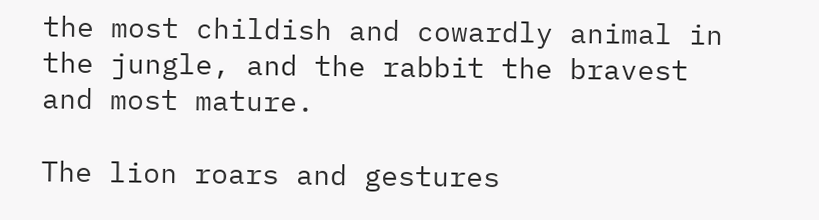the most childish and cowardly animal in the jungle, and the rabbit the bravest and most mature.

The lion roars and gestures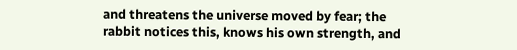and threatens the universe moved by fear; the rabbit notices this, knows his own strength, and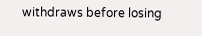withdraws before losing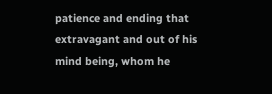patience and ending that extravagant and out of his mind being, whom he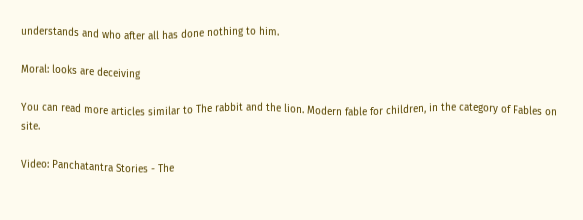understands and who after all has done nothing to him.

Moral: looks are deceiving

You can read more articles similar to The rabbit and the lion. Modern fable for children, in the category of Fables on site.

Video: Panchatantra Stories - The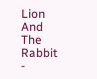Lion And The Rabbit -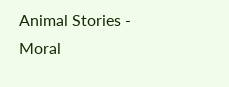Animal Stories - Moral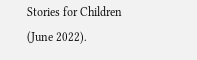Stories for Children (June 2022).